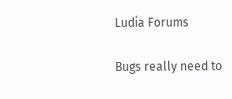Ludia Forums

Bugs really need to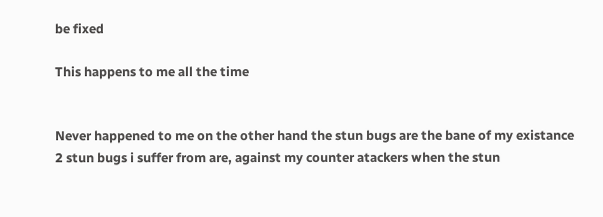be fixed

This happens to me all the time


Never happened to me on the other hand the stun bugs are the bane of my existance
2 stun bugs i suffer from are, against my counter atackers when the stun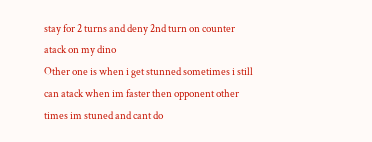stay for 2 turns and deny 2nd turn on counter atack on my dino
Other one is when i get stunned sometimes i still can atack when im faster then opponent other times im stuned and cant do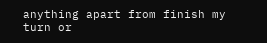anything apart from finish my turn or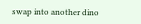swap into another dino